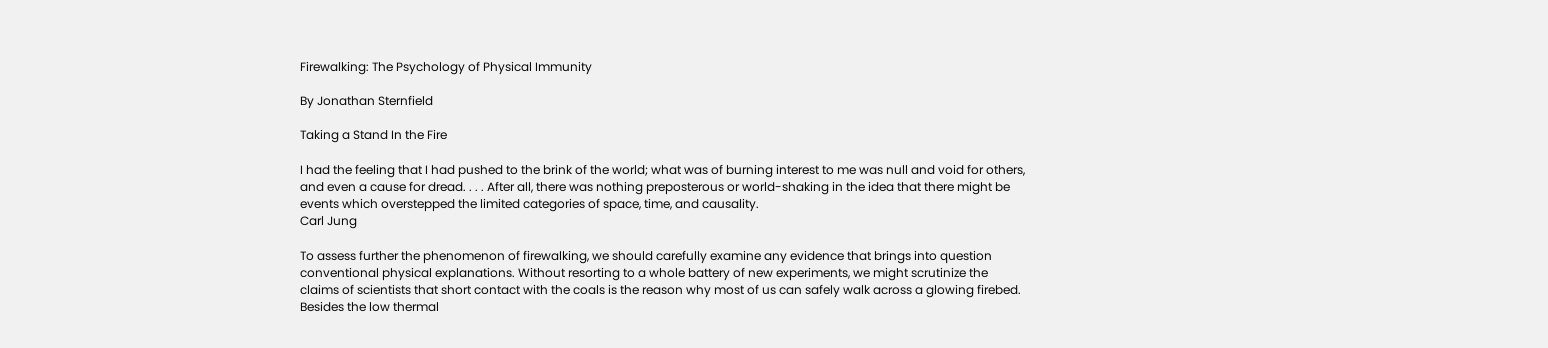Firewalking: The Psychology of Physical Immunity

By Jonathan Sternfield

Taking a Stand In the Fire

I had the feeling that I had pushed to the brink of the world; what was of burning interest to me was null and void for others, and even a cause for dread. . . . After all, there was nothing preposterous or world-shaking in the idea that there might be events which overstepped the limited categories of space, time, and causality.
Carl Jung

To assess further the phenomenon of firewalking, we should carefully examine any evidence that brings into question conventional physical explanations. Without resorting to a whole battery of new experiments, we might scrutinize the claims of scientists that short contact with the coals is the reason why most of us can safely walk across a glowing firebed. Besides the low thermal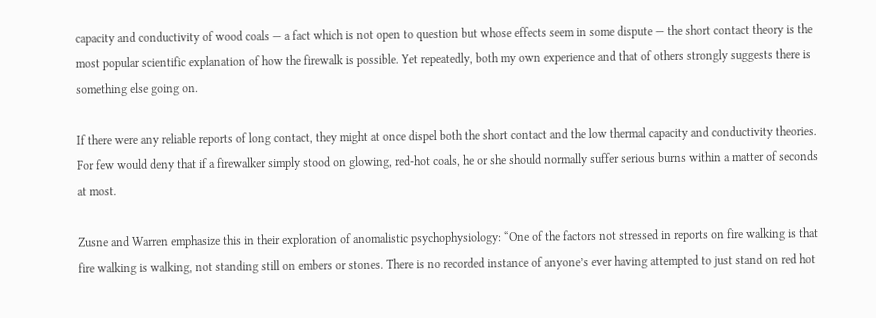capacity and conductivity of wood coals — a fact which is not open to question but whose effects seem in some dispute — the short contact theory is the most popular scientific explanation of how the firewalk is possible. Yet repeatedly, both my own experience and that of others strongly suggests there is something else going on.

If there were any reliable reports of long contact, they might at once dispel both the short contact and the low thermal capacity and conductivity theories. For few would deny that if a firewalker simply stood on glowing, red-hot coals, he or she should normally suffer serious burns within a matter of seconds at most.

Zusne and Warren emphasize this in their exploration of anomalistic psychophysiology: “One of the factors not stressed in reports on fire walking is that fire walking is walking, not standing still on embers or stones. There is no recorded instance of anyone’s ever having attempted to just stand on red hot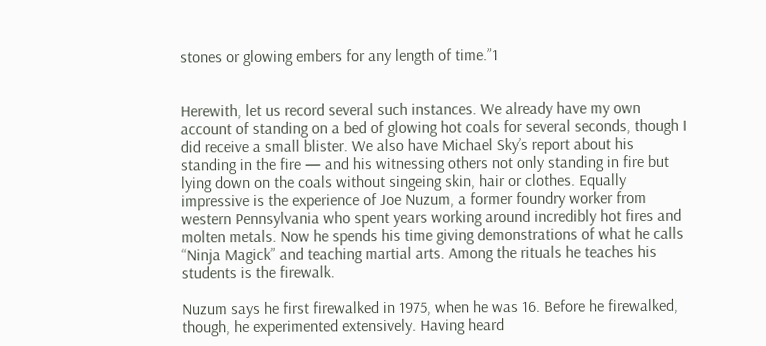stones or glowing embers for any length of time.”1


Herewith, let us record several such instances. We already have my own account of standing on a bed of glowing hot coals for several seconds, though I did receive a small blister. We also have Michael Sky’s report about his standing in the fire — and his witnessing others not only standing in fire but lying down on the coals without singeing skin, hair or clothes. Equally impressive is the experience of Joe Nuzum, a former foundry worker from western Pennsylvania who spent years working around incredibly hot fires and molten metals. Now he spends his time giving demonstrations of what he calls “Ninja Magick” and teaching martial arts. Among the rituals he teaches his students is the firewalk.

Nuzum says he first firewalked in 1975, when he was 16. Before he firewalked, though, he experimented extensively. Having heard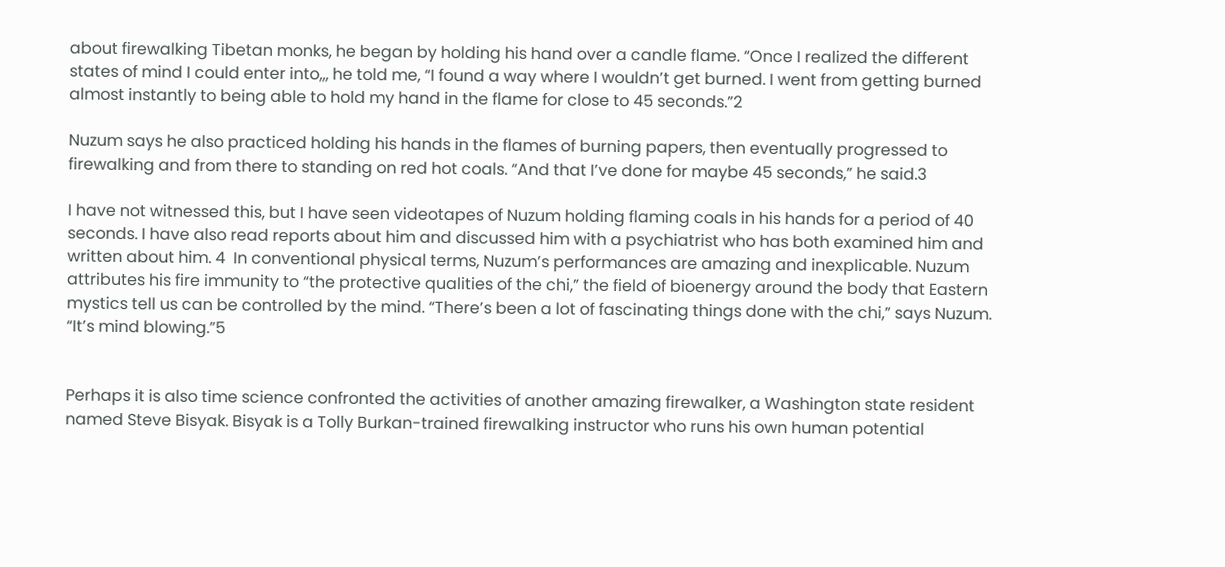about firewalking Tibetan monks, he began by holding his hand over a candle flame. “Once I realized the different states of mind I could enter into,,, he told me, “I found a way where I wouldn’t get burned. I went from getting burned almost instantly to being able to hold my hand in the flame for close to 45 seconds.”2

Nuzum says he also practiced holding his hands in the flames of burning papers, then eventually progressed to firewalking and from there to standing on red hot coals. “And that I’ve done for maybe 45 seconds,” he said.3

I have not witnessed this, but I have seen videotapes of Nuzum holding flaming coals in his hands for a period of 40 seconds. I have also read reports about him and discussed him with a psychiatrist who has both examined him and written about him. 4  In conventional physical terms, Nuzum’s performances are amazing and inexplicable. Nuzum attributes his fire immunity to “the protective qualities of the chi,” the field of bioenergy around the body that Eastern mystics tell us can be controlled by the mind. “There’s been a lot of fascinating things done with the chi,” says Nuzum. “It’s mind blowing.”5


Perhaps it is also time science confronted the activities of another amazing firewalker, a Washington state resident named Steve Bisyak. Bisyak is a Tolly Burkan-trained firewalking instructor who runs his own human potential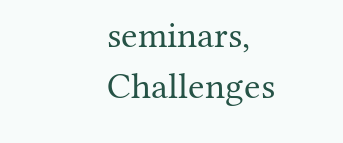seminars, Challenges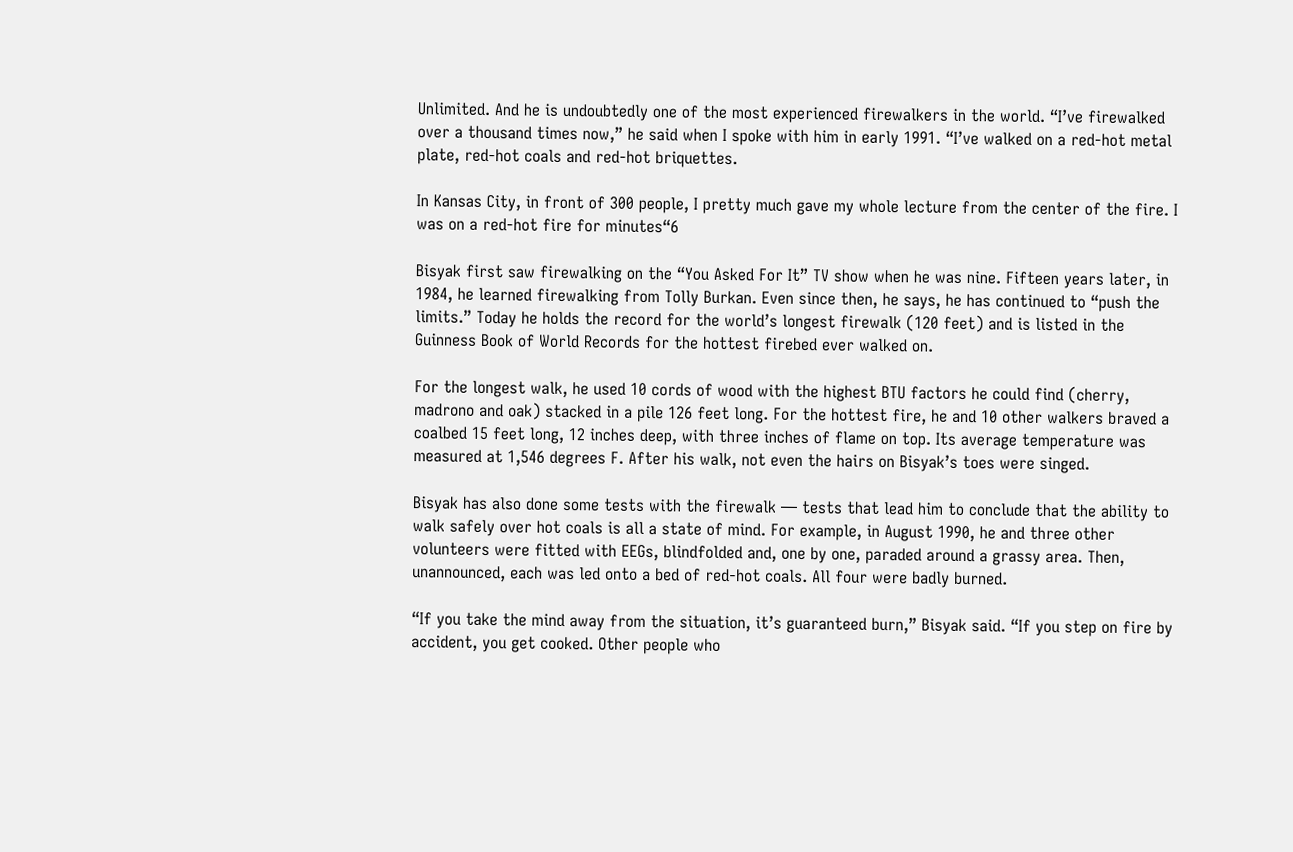Unlimited. And he is undoubtedly one of the most experienced firewalkers in the world. “I’ve firewalked over a thousand times now,” he said when I spoke with him in early 1991. “I’ve walked on a red-hot metal plate, red-hot coals and red-hot briquettes.

In Kansas City, in front of 300 people, I pretty much gave my whole lecture from the center of the fire. I was on a red-hot fire for minutes“6

Bisyak first saw firewalking on the “You Asked For It” TV show when he was nine. Fifteen years later, in 1984, he learned firewalking from Tolly Burkan. Even since then, he says, he has continued to “push the limits.” Today he holds the record for the world’s longest firewalk (120 feet) and is listed in the Guinness Book of World Records for the hottest firebed ever walked on.

For the longest walk, he used 10 cords of wood with the highest BTU factors he could find (cherry, madrono and oak) stacked in a pile 126 feet long. For the hottest fire, he and 10 other walkers braved a coalbed 15 feet long, 12 inches deep, with three inches of flame on top. Its average temperature was measured at 1,546 degrees F. After his walk, not even the hairs on Bisyak’s toes were singed.

Bisyak has also done some tests with the firewalk — tests that lead him to conclude that the ability to walk safely over hot coals is all a state of mind. For example, in August 1990, he and three other volunteers were fitted with EEGs, blindfolded and, one by one, paraded around a grassy area. Then, unannounced, each was led onto a bed of red-hot coals. All four were badly burned.

“If you take the mind away from the situation, it’s guaranteed burn,” Bisyak said. “If you step on fire by accident, you get cooked. Other people who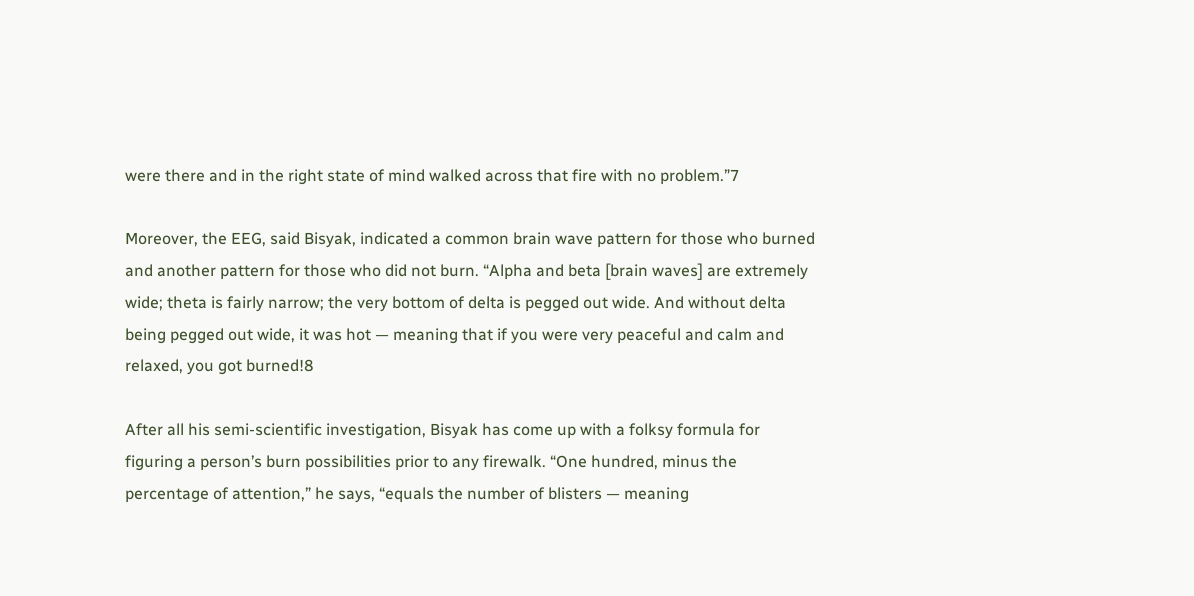were there and in the right state of mind walked across that fire with no problem.”7

Moreover, the EEG, said Bisyak, indicated a common brain wave pattern for those who burned and another pattern for those who did not burn. “Alpha and beta [brain waves] are extremely wide; theta is fairly narrow; the very bottom of delta is pegged out wide. And without delta being pegged out wide, it was hot — meaning that if you were very peaceful and calm and relaxed, you got burned!8

After all his semi-scientific investigation, Bisyak has come up with a folksy formula for figuring a person’s burn possibilities prior to any firewalk. “One hundred, minus the percentage of attention,” he says, “equals the number of blisters — meaning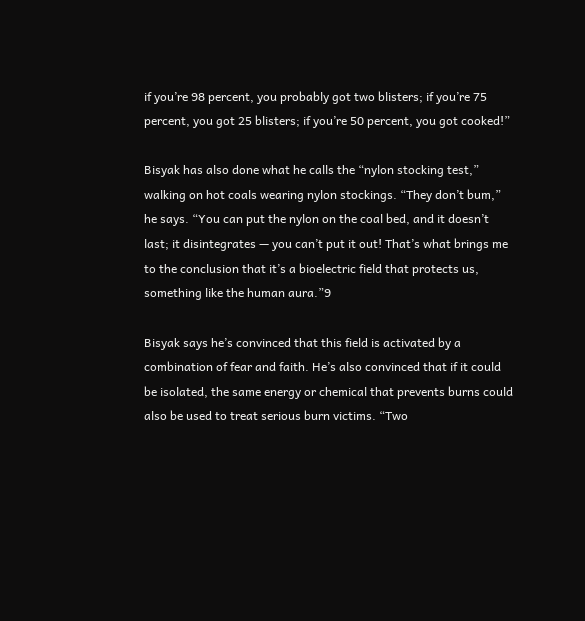if you’re 98 percent, you probably got two blisters; if you’re 75 percent, you got 25 blisters; if you’re 50 percent, you got cooked!”

Bisyak has also done what he calls the “nylon stocking test,” walking on hot coals wearing nylon stockings. “They don’t bum,” he says. “You can put the nylon on the coal bed, and it doesn’t last; it disintegrates — you can’t put it out! That’s what brings me to the conclusion that it’s a bioelectric field that protects us, something like the human aura.”9

Bisyak says he’s convinced that this field is activated by a combination of fear and faith. He’s also convinced that if it could be isolated, the same energy or chemical that prevents burns could also be used to treat serious burn victims. “Two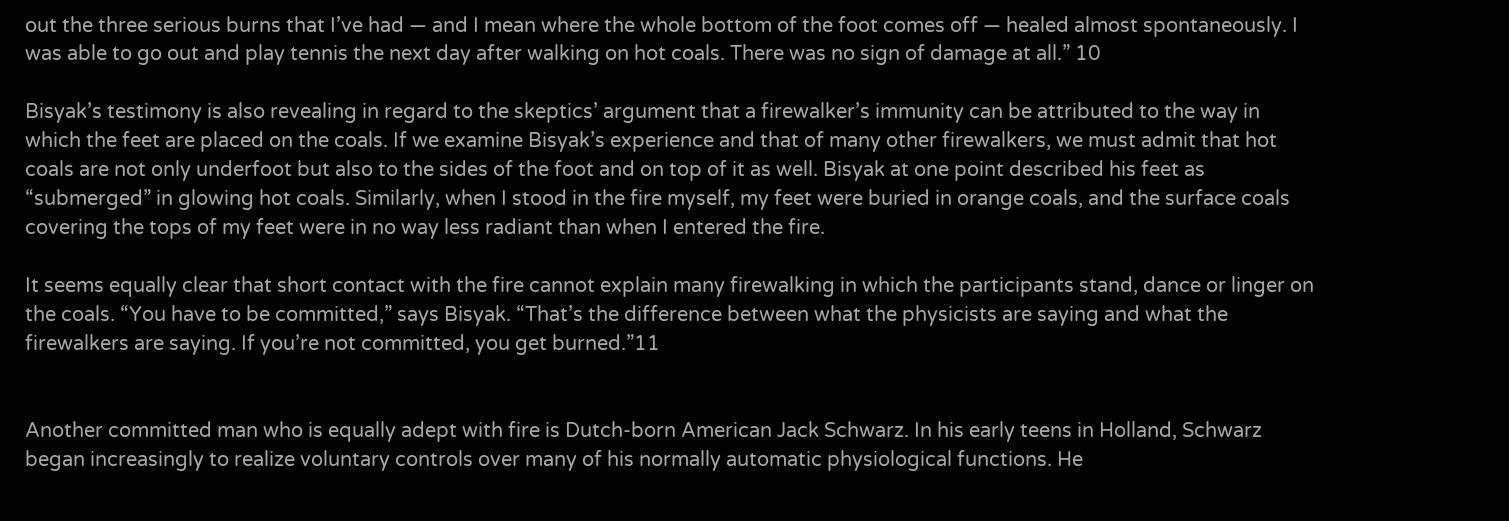out the three serious burns that I’ve had — and I mean where the whole bottom of the foot comes off — healed almost spontaneously. I was able to go out and play tennis the next day after walking on hot coals. There was no sign of damage at all.” 10

Bisyak’s testimony is also revealing in regard to the skeptics’ argument that a firewalker’s immunity can be attributed to the way in which the feet are placed on the coals. If we examine Bisyak’s experience and that of many other firewalkers, we must admit that hot coals are not only underfoot but also to the sides of the foot and on top of it as well. Bisyak at one point described his feet as “submerged” in glowing hot coals. Similarly, when I stood in the fire myself, my feet were buried in orange coals, and the surface coals covering the tops of my feet were in no way less radiant than when I entered the fire.

It seems equally clear that short contact with the fire cannot explain many firewalking in which the participants stand, dance or linger on the coals. “You have to be committed,” says Bisyak. “That’s the difference between what the physicists are saying and what the firewalkers are saying. If you’re not committed, you get burned.”11


Another committed man who is equally adept with fire is Dutch-born American Jack Schwarz. In his early teens in Holland, Schwarz began increasingly to realize voluntary controls over many of his normally automatic physiological functions. He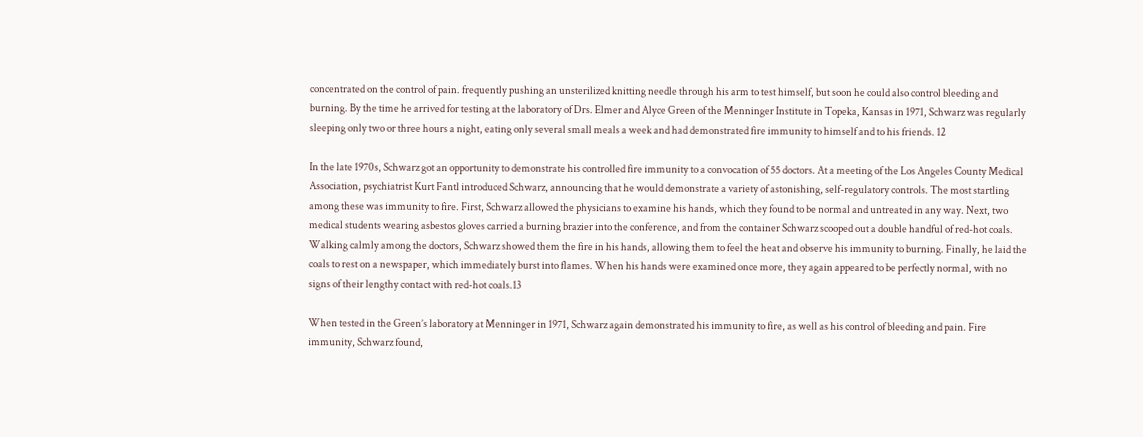concentrated on the control of pain. frequently pushing an unsterilized knitting needle through his arm to test himself, but soon he could also control bleeding and burning. By the time he arrived for testing at the laboratory of Drs. Elmer and Alyce Green of the Menninger Institute in Topeka, Kansas in 1971, Schwarz was regularly sleeping only two or three hours a night, eating only several small meals a week and had demonstrated fire immunity to himself and to his friends. 12

In the late 1970s, Schwarz got an opportunity to demonstrate his controlled fire immunity to a convocation of 55 doctors. At a meeting of the Los Angeles County Medical Association, psychiatrist Kurt Fantl introduced Schwarz, announcing that he would demonstrate a variety of astonishing, self-regulatory controls. The most startling among these was immunity to fire. First, Schwarz allowed the physicians to examine his hands, which they found to be normal and untreated in any way. Next, two medical students wearing asbestos gloves carried a burning brazier into the conference, and from the container Schwarz scooped out a double handful of red-hot coals. Walking calmly among the doctors, Schwarz showed them the fire in his hands, allowing them to feel the heat and observe his immunity to burning. Finally, he laid the coals to rest on a newspaper, which immediately burst into flames. When his hands were examined once more, they again appeared to be perfectly normal, with no signs of their lengthy contact with red-hot coals.13

When tested in the Green’s laboratory at Menninger in 1971, Schwarz again demonstrated his immunity to fire, as well as his control of bleeding and pain. Fire immunity, Schwarz found,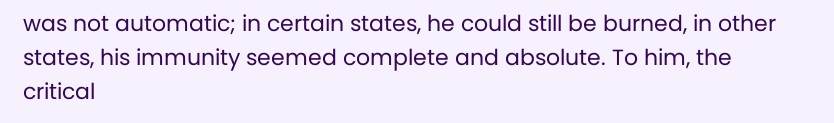was not automatic; in certain states, he could still be burned, in other states, his immunity seemed complete and absolute. To him, the critical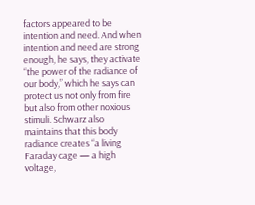factors appeared to be intention and need. And when intention and need are strong enough, he says, they activate “the power of the radiance of our body,” which he says can protect us not only from fire but also from other noxious stimuli. Schwarz also maintains that this body radiance creates “a living Faraday cage — a high voltage,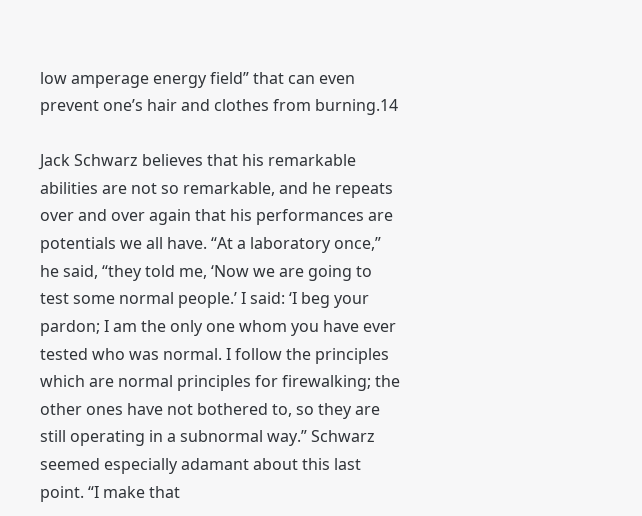low amperage energy field” that can even prevent one’s hair and clothes from burning.14

Jack Schwarz believes that his remarkable abilities are not so remarkable, and he repeats over and over again that his performances are potentials we all have. “At a laboratory once,” he said, “they told me, ‘Now we are going to test some normal people.’ I said: ‘I beg your pardon; I am the only one whom you have ever tested who was normal. I follow the principles which are normal principles for firewalking; the other ones have not bothered to, so they are still operating in a subnormal way.” Schwarz seemed especially adamant about this last point. “I make that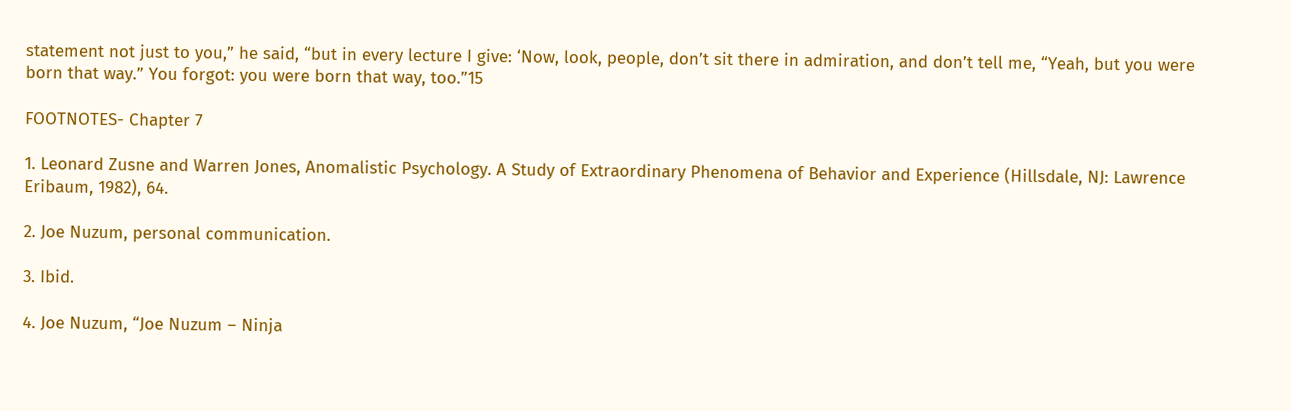statement not just to you,” he said, “but in every lecture I give: ‘Now, look, people, don’t sit there in admiration, and don’t tell me, “Yeah, but you were born that way.” You forgot: you were born that way, too.”15

FOOTNOTES- Chapter 7

1. Leonard Zusne and Warren Jones, Anomalistic Psychology. A Study of Extraordinary Phenomena of Behavior and Experience (Hillsdale, NJ: Lawrence Eribaum, 1982), 64.

2. Joe Nuzum, personal communication.

3. Ibid.

4. Joe Nuzum, “Joe Nuzum – Ninja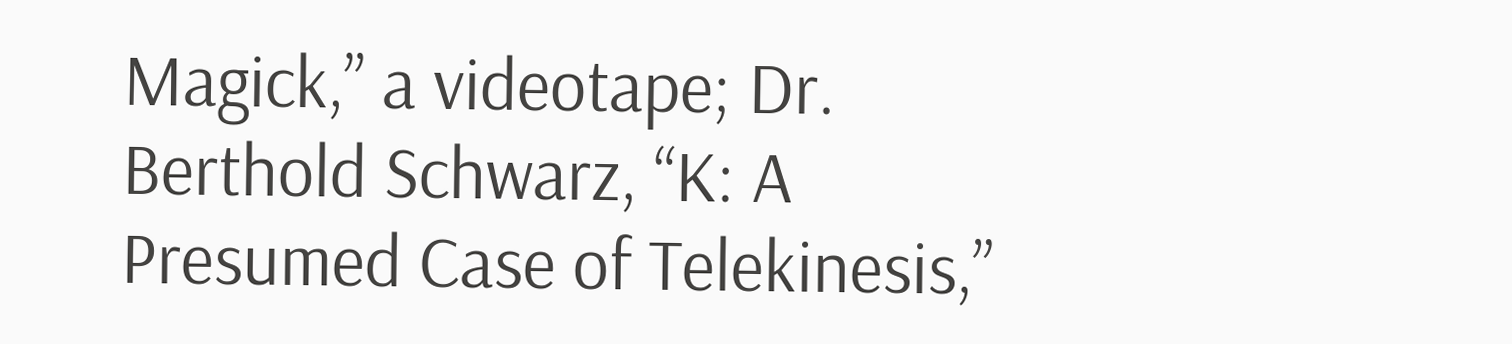Magick,” a videotape; Dr. Berthold Schwarz, “K: A Presumed Case of Telekinesis,”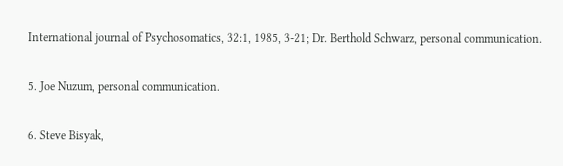International journal of Psychosomatics, 32:1, 1985, 3-21; Dr. Berthold Schwarz, personal communication.

5. Joe Nuzum, personal communication.

6. Steve Bisyak,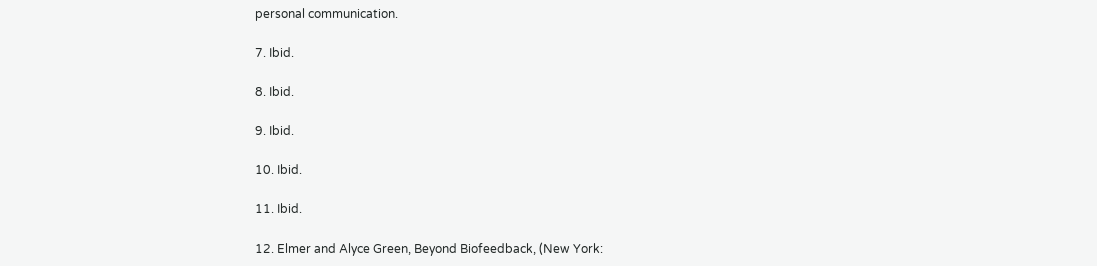personal communication.

7. Ibid.

8. Ibid.

9. Ibid.

10. Ibid.

11. Ibid.

12. Elmer and Alyce Green, Beyond Biofeedback, (New York: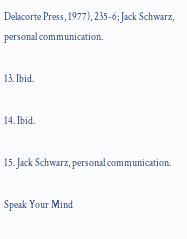Delacorte Press, 1977), 235-6; Jack Schwarz, personal communication.

13. Ibid.

14. Ibid.

15. Jack Schwarz, personal communication.

Speak Your Mind